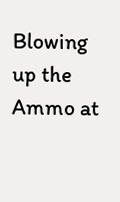Blowing up the Ammo at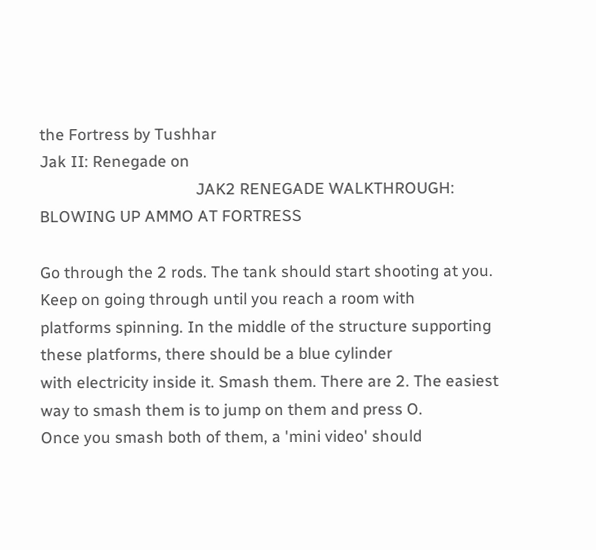the Fortress by Tushhar
Jak II: Renegade on
                                       JAK2 RENEGADE WALKTHROUGH: BLOWING UP AMMO AT FORTRESS

Go through the 2 rods. The tank should start shooting at you. Keep on going through until you reach a room with
platforms spinning. In the middle of the structure supporting these platforms, there should be a blue cylinder
with electricity inside it. Smash them. There are 2. The easiest way to smash them is to jump on them and press O.
Once you smash both of them, a 'mini video' should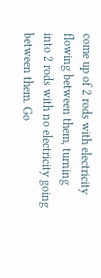come up of 2 rods with electricity flowing between them, turning
into 2 rods with no electricity going between them. Go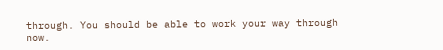through. You should be able to work your way through now.